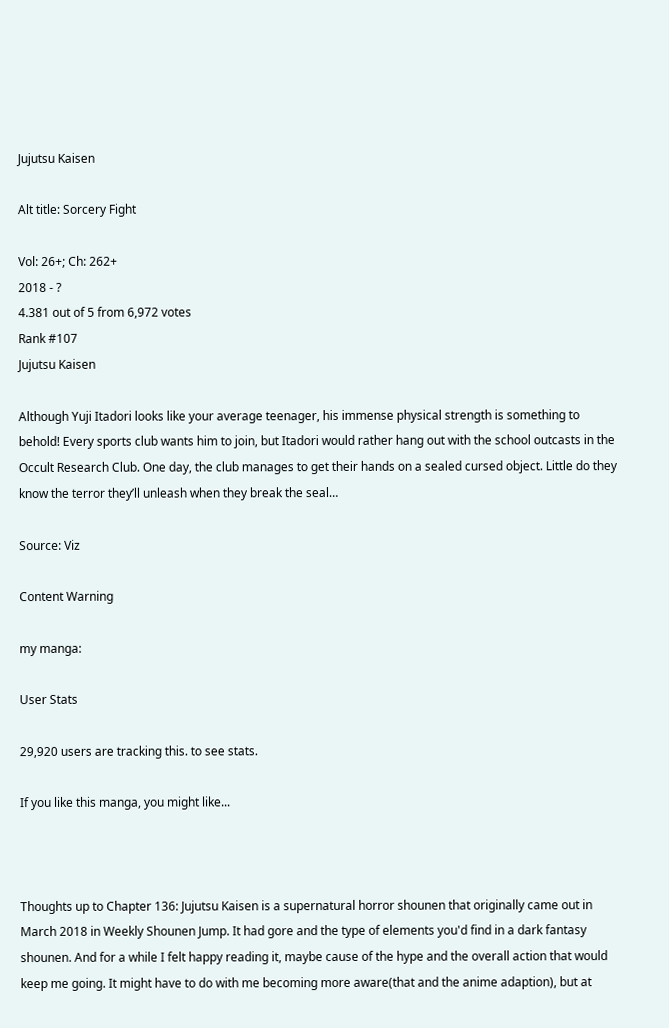Jujutsu Kaisen

Alt title: Sorcery Fight

Vol: 26+; Ch: 262+
2018 - ?
4.381 out of 5 from 6,972 votes
Rank #107
Jujutsu Kaisen

Although Yuji Itadori looks like your average teenager, his immense physical strength is something to behold! Every sports club wants him to join, but Itadori would rather hang out with the school outcasts in the Occult Research Club. One day, the club manages to get their hands on a sealed cursed object. Little do they know the terror they’ll unleash when they break the seal…

Source: Viz

Content Warning

my manga:

User Stats

29,920 users are tracking this. to see stats.

If you like this manga, you might like...



Thoughts up to Chapter 136: Jujutsu Kaisen is a supernatural horror shounen that originally came out in March 2018 in Weekly Shounen Jump. It had gore and the type of elements you'd find in a dark fantasy shounen. And for a while I felt happy reading it, maybe cause of the hype and the overall action that would keep me going. It might have to do with me becoming more aware(that and the anime adaption), but at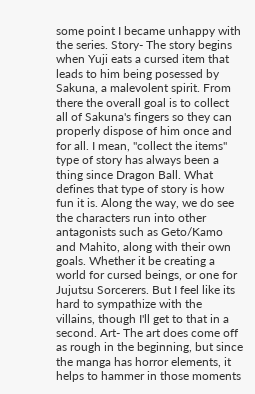some point I became unhappy with the series. Story- The story begins when Yuji eats a cursed item that leads to him being posessed by Sakuna, a malevolent spirit. From there the overall goal is to collect all of Sakuna's fingers so they can properly dispose of him once and for all. I mean, "collect the items" type of story has always been a thing since Dragon Ball. What defines that type of story is how fun it is. Along the way, we do see the characters run into other antagonists such as Geto/Kamo and Mahito, along with their own goals. Whether it be creating a world for cursed beings, or one for Jujutsu Sorcerers. But I feel like its hard to sympathize with the villains, though I'll get to that in a second. Art- The art does come off as rough in the beginning, but since the manga has horror elements, it helps to hammer in those moments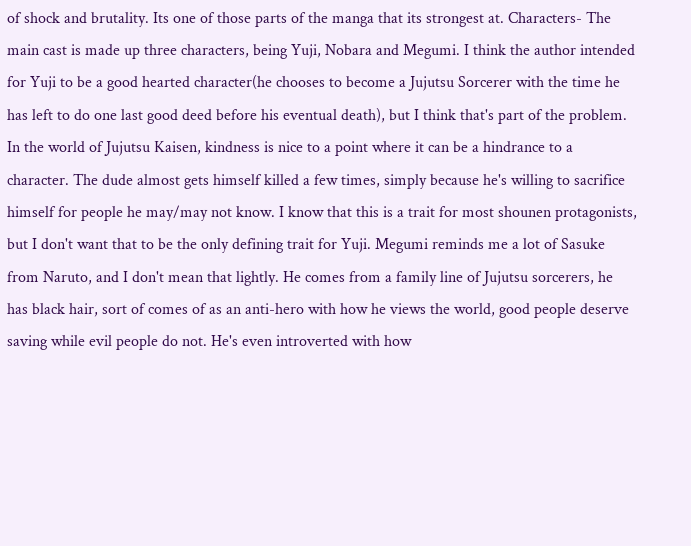of shock and brutality. Its one of those parts of the manga that its strongest at. Characters- The main cast is made up three characters, being Yuji, Nobara and Megumi. I think the author intended for Yuji to be a good hearted character(he chooses to become a Jujutsu Sorcerer with the time he has left to do one last good deed before his eventual death), but I think that's part of the problem. In the world of Jujutsu Kaisen, kindness is nice to a point where it can be a hindrance to a character. The dude almost gets himself killed a few times, simply because he's willing to sacrifice himself for people he may/may not know. I know that this is a trait for most shounen protagonists, but I don't want that to be the only defining trait for Yuji. Megumi reminds me a lot of Sasuke from Naruto, and I don't mean that lightly. He comes from a family line of Jujutsu sorcerers, he has black hair, sort of comes of as an anti-hero with how he views the world, good people deserve saving while evil people do not. He's even introverted with how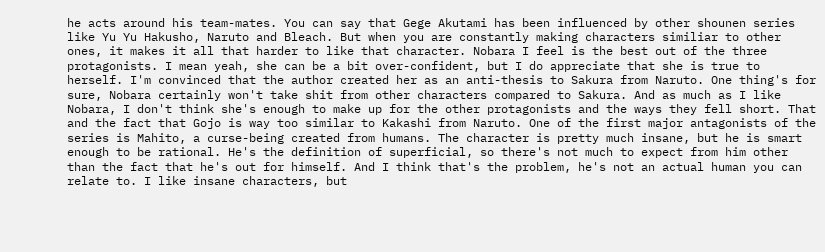he acts around his team-mates. You can say that Gege Akutami has been influenced by other shounen series like Yu Yu Hakusho, Naruto and Bleach. But when you are constantly making characters similiar to other ones, it makes it all that harder to like that character. Nobara I feel is the best out of the three protagonists. I mean yeah, she can be a bit over-confident, but I do appreciate that she is true to herself. I'm convinced that the author created her as an anti-thesis to Sakura from Naruto. One thing's for sure, Nobara certainly won't take shit from other characters compared to Sakura. And as much as I like Nobara, I don't think she's enough to make up for the other protagonists and the ways they fell short. That and the fact that Gojo is way too similar to Kakashi from Naruto. One of the first major antagonists of the series is Mahito, a curse-being created from humans. The character is pretty much insane, but he is smart enough to be rational. He's the definition of superficial, so there's not much to expect from him other than the fact that he's out for himself. And I think that's the problem, he's not an actual human you can relate to. I like insane characters, but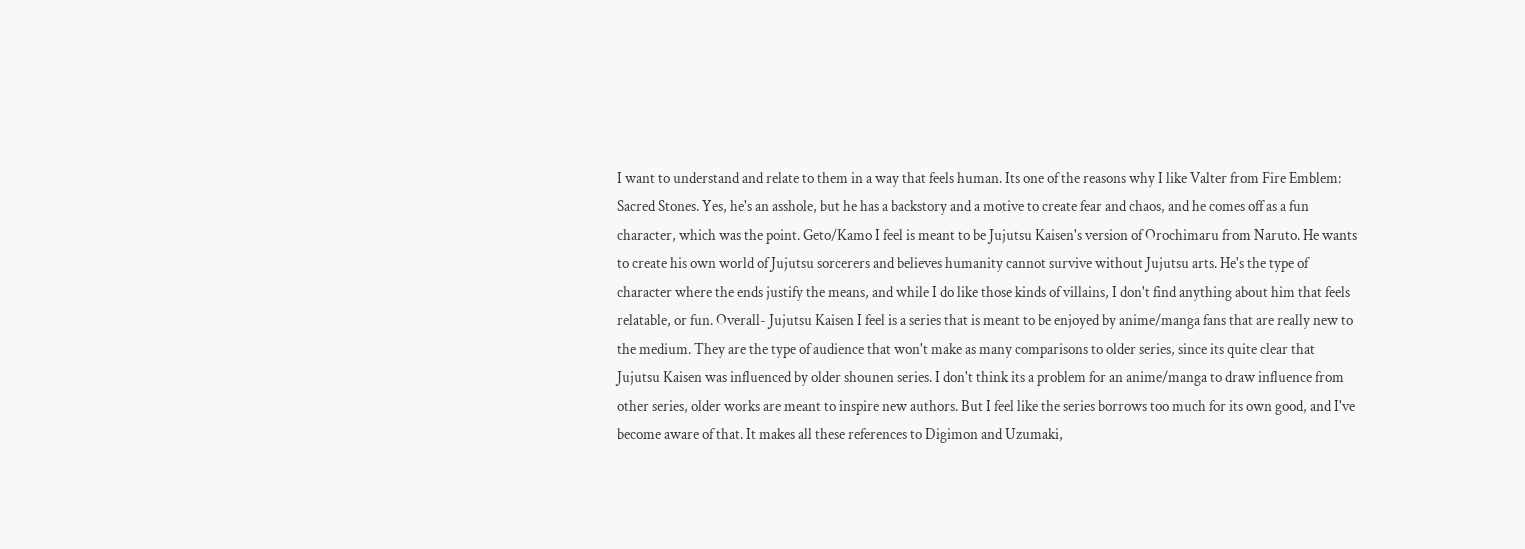I want to understand and relate to them in a way that feels human. Its one of the reasons why I like Valter from Fire Emblem: Sacred Stones. Yes, he's an asshole, but he has a backstory and a motive to create fear and chaos, and he comes off as a fun character, which was the point. Geto/Kamo I feel is meant to be Jujutsu Kaisen's version of Orochimaru from Naruto. He wants to create his own world of Jujutsu sorcerers and believes humanity cannot survive without Jujutsu arts. He's the type of character where the ends justify the means, and while I do like those kinds of villains, I don't find anything about him that feels relatable, or fun. Overall- Jujutsu Kaisen I feel is a series that is meant to be enjoyed by anime/manga fans that are really new to the medium. They are the type of audience that won't make as many comparisons to older series, since its quite clear that Jujutsu Kaisen was influenced by older shounen series. I don't think its a problem for an anime/manga to draw influence from other series, older works are meant to inspire new authors. But I feel like the series borrows too much for its own good, and I've become aware of that. It makes all these references to Digimon and Uzumaki,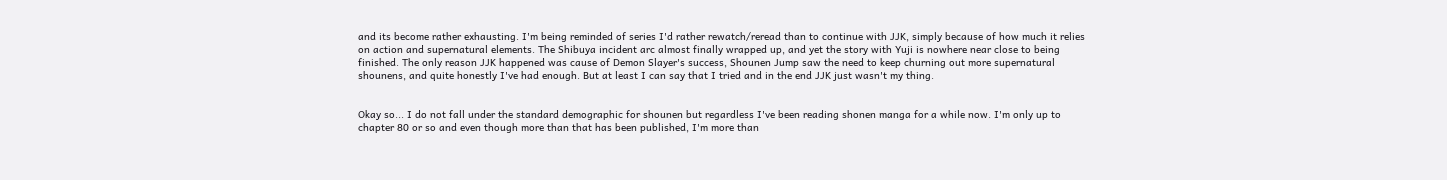and its become rather exhausting. I'm being reminded of series I'd rather rewatch/reread than to continue with JJK, simply because of how much it relies on action and supernatural elements. The Shibuya incident arc almost finally wrapped up, and yet the story with Yuji is nowhere near close to being finished. The only reason JJK happened was cause of Demon Slayer's success, Shounen Jump saw the need to keep churning out more supernatural shounens, and quite honestly I've had enough. But at least I can say that I tried and in the end JJK just wasn't my thing.


Okay so... I do not fall under the standard demographic for shounen but regardless I've been reading shonen manga for a while now. I'm only up to chapter 80 or so and even though more than that has been published, I'm more than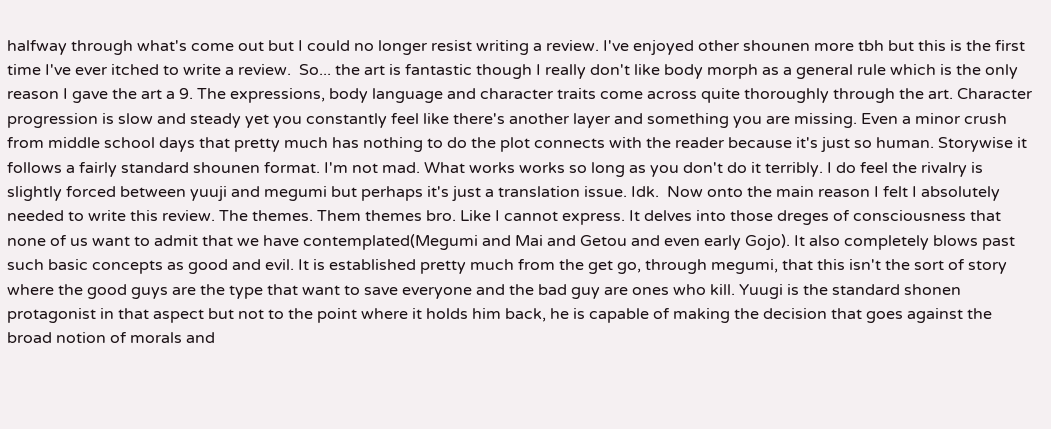halfway through what's come out but I could no longer resist writing a review. I've enjoyed other shounen more tbh but this is the first time I've ever itched to write a review.  So... the art is fantastic though I really don't like body morph as a general rule which is the only reason I gave the art a 9. The expressions, body language and character traits come across quite thoroughly through the art. Character progression is slow and steady yet you constantly feel like there's another layer and something you are missing. Even a minor crush from middle school days that pretty much has nothing to do the plot connects with the reader because it's just so human. Storywise it follows a fairly standard shounen format. I'm not mad. What works works so long as you don't do it terribly. I do feel the rivalry is slightly forced between yuuji and megumi but perhaps it's just a translation issue. Idk.  Now onto the main reason I felt I absolutely needed to write this review. The themes. Them themes bro. Like I cannot express. It delves into those dreges of consciousness that none of us want to admit that we have contemplated(Megumi and Mai and Getou and even early Gojo). It also completely blows past such basic concepts as good and evil. It is established pretty much from the get go, through megumi, that this isn't the sort of story where the good guys are the type that want to save everyone and the bad guy are ones who kill. Yuugi is the standard shonen protagonist in that aspect but not to the point where it holds him back, he is capable of making the decision that goes against the broad notion of morals and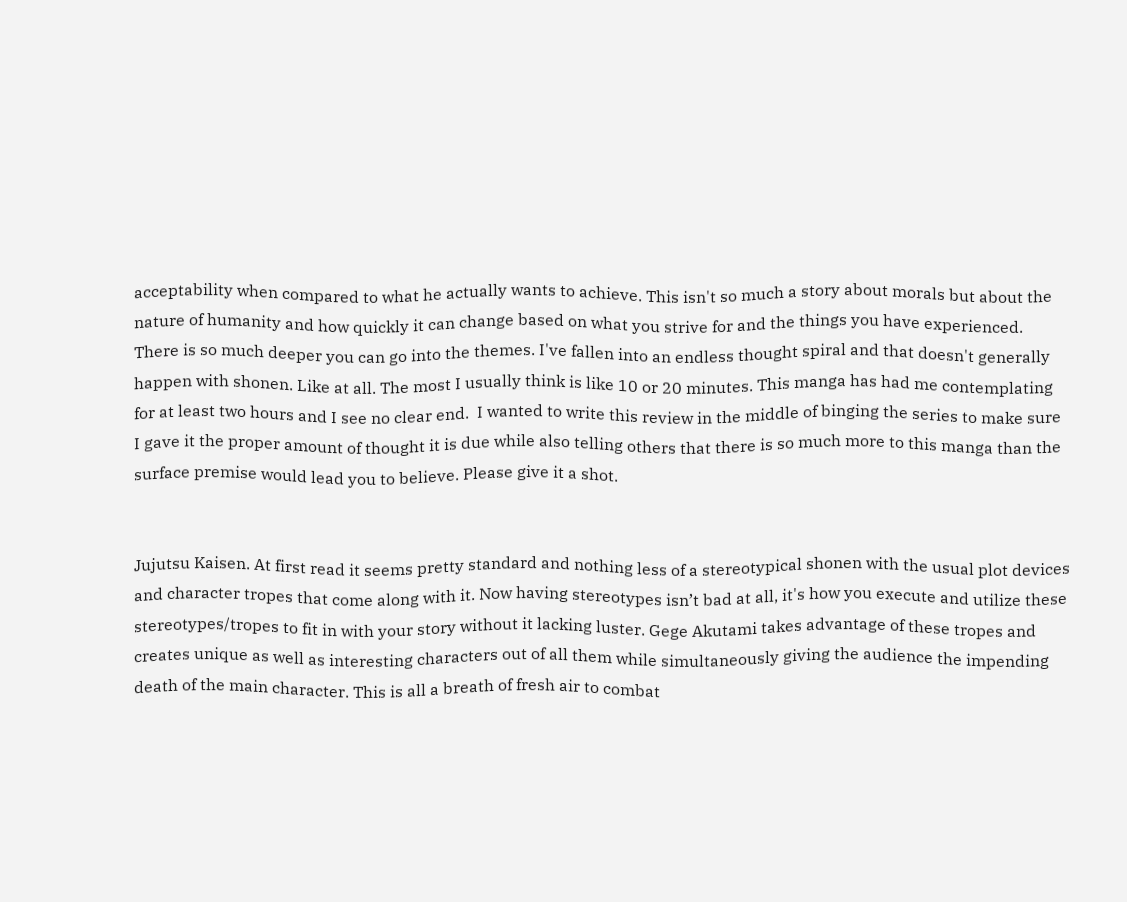acceptability when compared to what he actually wants to achieve. This isn't so much a story about morals but about the nature of humanity and how quickly it can change based on what you strive for and the things you have experienced. There is so much deeper you can go into the themes. I've fallen into an endless thought spiral and that doesn't generally happen with shonen. Like at all. The most I usually think is like 10 or 20 minutes. This manga has had me contemplating for at least two hours and I see no clear end.  I wanted to write this review in the middle of binging the series to make sure I gave it the proper amount of thought it is due while also telling others that there is so much more to this manga than the surface premise would lead you to believe. Please give it a shot.


Jujutsu Kaisen. At first read it seems pretty standard and nothing less of a stereotypical shonen with the usual plot devices and character tropes that come along with it. Now having stereotypes isn’t bad at all, it's how you execute and utilize these stereotypes/tropes to fit in with your story without it lacking luster. Gege Akutami takes advantage of these tropes and creates unique as well as interesting characters out of all them while simultaneously giving the audience the impending death of the main character. This is all a breath of fresh air to combat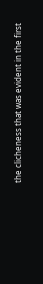the clicheness that was evident in the first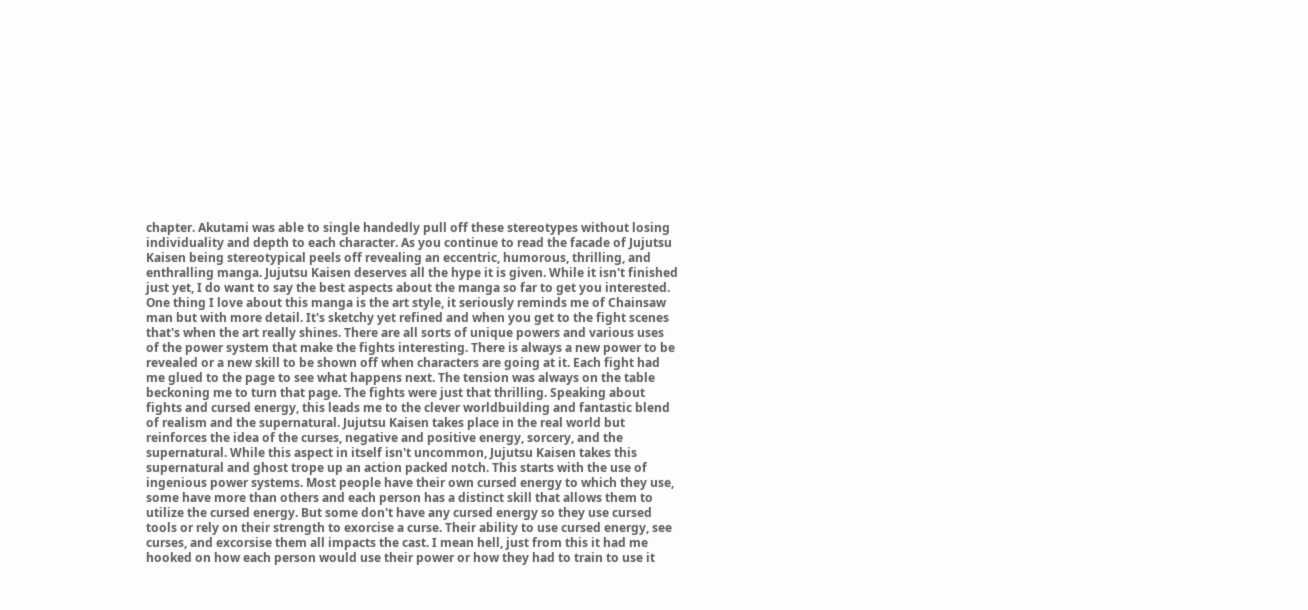chapter. Akutami was able to single handedly pull off these stereotypes without losing individuality and depth to each character. As you continue to read the facade of Jujutsu Kaisen being stereotypical peels off revealing an eccentric, humorous, thrilling, and enthralling manga. Jujutsu Kaisen deserves all the hype it is given. While it isn't finished just yet, I do want to say the best aspects about the manga so far to get you interested. One thing I love about this manga is the art style, it seriously reminds me of Chainsaw man but with more detail. It's sketchy yet refined and when you get to the fight scenes that's when the art really shines. There are all sorts of unique powers and various uses of the power system that make the fights interesting. There is always a new power to be revealed or a new skill to be shown off when characters are going at it. Each fight had me glued to the page to see what happens next. The tension was always on the table beckoning me to turn that page. The fights were just that thrilling. Speaking about fights and cursed energy, this leads me to the clever worldbuilding and fantastic blend of realism and the supernatural. Jujutsu Kaisen takes place in the real world but reinforces the idea of the curses, negative and positive energy, sorcery, and the supernatural. While this aspect in itself isn't uncommon, Jujutsu Kaisen takes this supernatural and ghost trope up an action packed notch. This starts with the use of ingenious power systems. Most people have their own cursed energy to which they use, some have more than others and each person has a distinct skill that allows them to utilize the cursed energy. But some don't have any cursed energy so they use cursed tools or rely on their strength to exorcise a curse. Their ability to use cursed energy, see curses, and excorsise them all impacts the cast. I mean hell, just from this it had me hooked on how each person would use their power or how they had to train to use it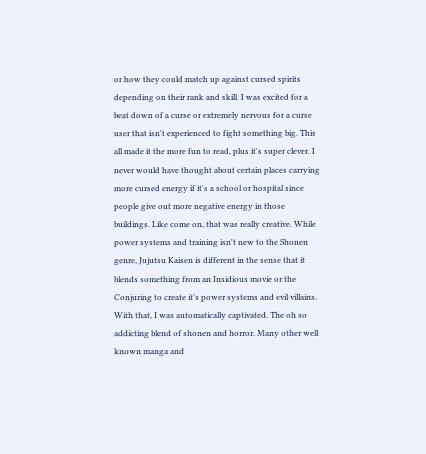or how they could match up against cursed spirits depending on their rank and skill. I was excited for a beat down of a curse or extremely nervous for a curse user that isn't experienced to fight something big. This all made it the more fun to read, plus it's super clever. I never would have thought about certain places carrying more cursed energy if it's a school or hospital since people give out more negative energy in those buildings. Like come on, that was really creative. While power systems and training isn't new to the Shonen genre, Jujutsu Kaisen is different in the sense that it blends something from an Insidious movie or the Conjuring to create it's power systems and evil villains. With that, I was automatically captivated. The oh so addicting blend of shonen and horror. Many other well known manga and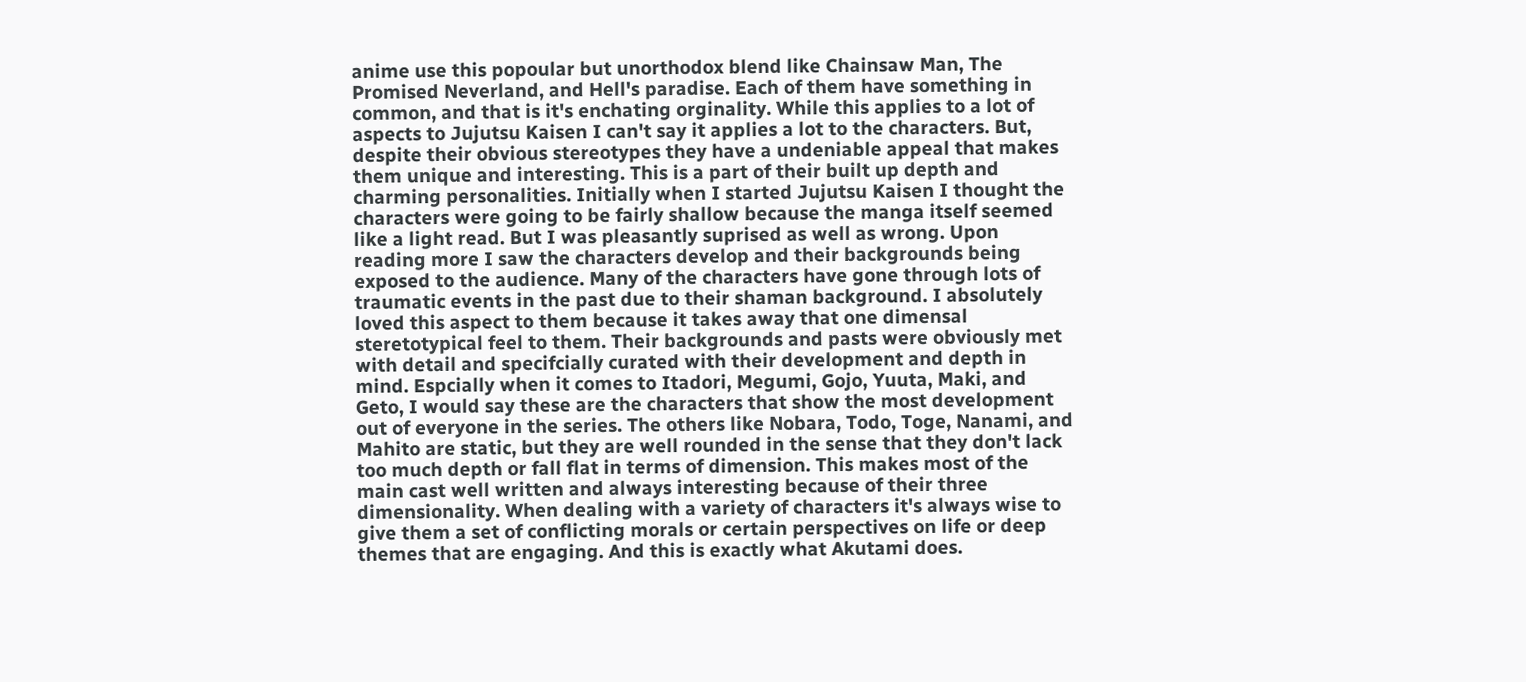anime use this popoular but unorthodox blend like Chainsaw Man, The Promised Neverland, and Hell's paradise. Each of them have something in common, and that is it's enchating orginality. While this applies to a lot of aspects to Jujutsu Kaisen I can't say it applies a lot to the characters. But, despite their obvious stereotypes they have a undeniable appeal that makes them unique and interesting. This is a part of their built up depth and charming personalities. Initially when I started Jujutsu Kaisen I thought the characters were going to be fairly shallow because the manga itself seemed like a light read. But I was pleasantly suprised as well as wrong. Upon reading more I saw the characters develop and their backgrounds being exposed to the audience. Many of the characters have gone through lots of traumatic events in the past due to their shaman background. I absolutely loved this aspect to them because it takes away that one dimensal steretotypical feel to them. Their backgrounds and pasts were obviously met with detail and specifcially curated with their development and depth in mind. Espcially when it comes to Itadori, Megumi, Gojo, Yuuta, Maki, and Geto, I would say these are the characters that show the most development out of everyone in the series. The others like Nobara, Todo, Toge, Nanami, and Mahito are static, but they are well rounded in the sense that they don't lack too much depth or fall flat in terms of dimension. This makes most of the main cast well written and always interesting because of their three dimensionality. When dealing with a variety of characters it's always wise to give them a set of conflicting morals or certain perspectives on life or deep themes that are engaging. And this is exactly what Akutami does.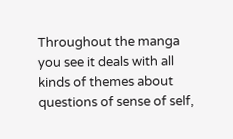Throughout the manga you see it deals with all kinds of themes about questions of sense of self,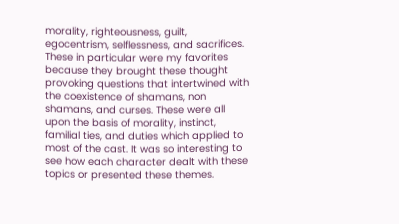morality, righteousness, guilt, egocentrism, selflessness, and sacrifices. These in particular were my favorites because they brought these thought provoking questions that intertwined with the coexistence of shamans, non shamans, and curses. These were all upon the basis of morality, instinct, familial ties, and duties which applied to most of the cast. It was so interesting to see how each character dealt with these topics or presented these themes.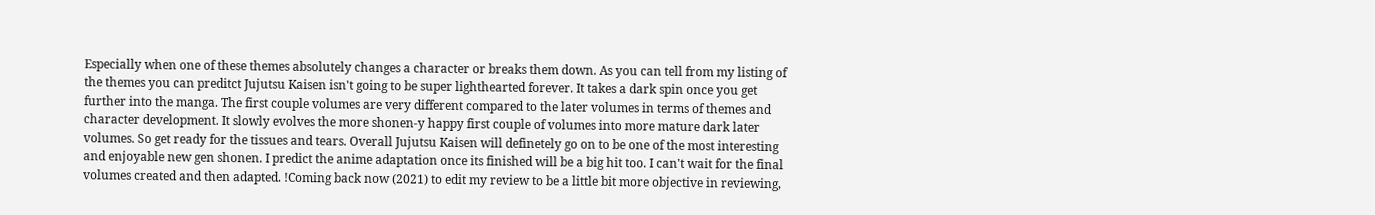Especially when one of these themes absolutely changes a character or breaks them down. As you can tell from my listing of the themes you can preditct Jujutsu Kaisen isn't going to be super lighthearted forever. It takes a dark spin once you get further into the manga. The first couple volumes are very different compared to the later volumes in terms of themes and character development. It slowly evolves the more shonen-y happy first couple of volumes into more mature dark later volumes. So get ready for the tissues and tears. Overall Jujutsu Kaisen will definetely go on to be one of the most interesting and enjoyable new gen shonen. I predict the anime adaptation once its finished will be a big hit too. I can't wait for the final volumes created and then adapted. !Coming back now (2021) to edit my review to be a little bit more objective in reviewing,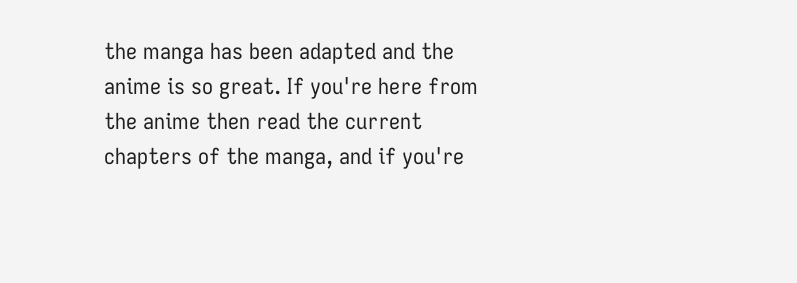the manga has been adapted and the anime is so great. If you're here from the anime then read the current chapters of the manga, and if you're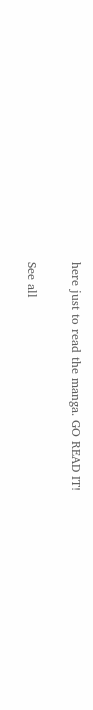here just to read the manga. GO READ IT!

See all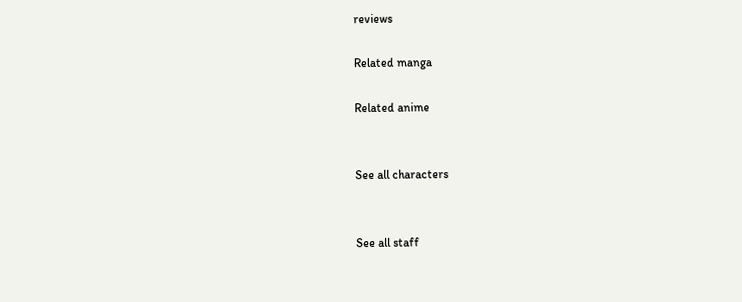reviews

Related manga

Related anime


See all characters


See all staff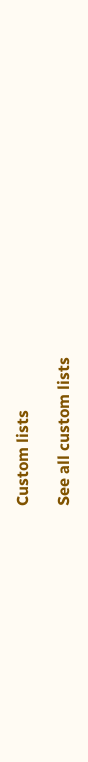Custom lists

See all custom lists